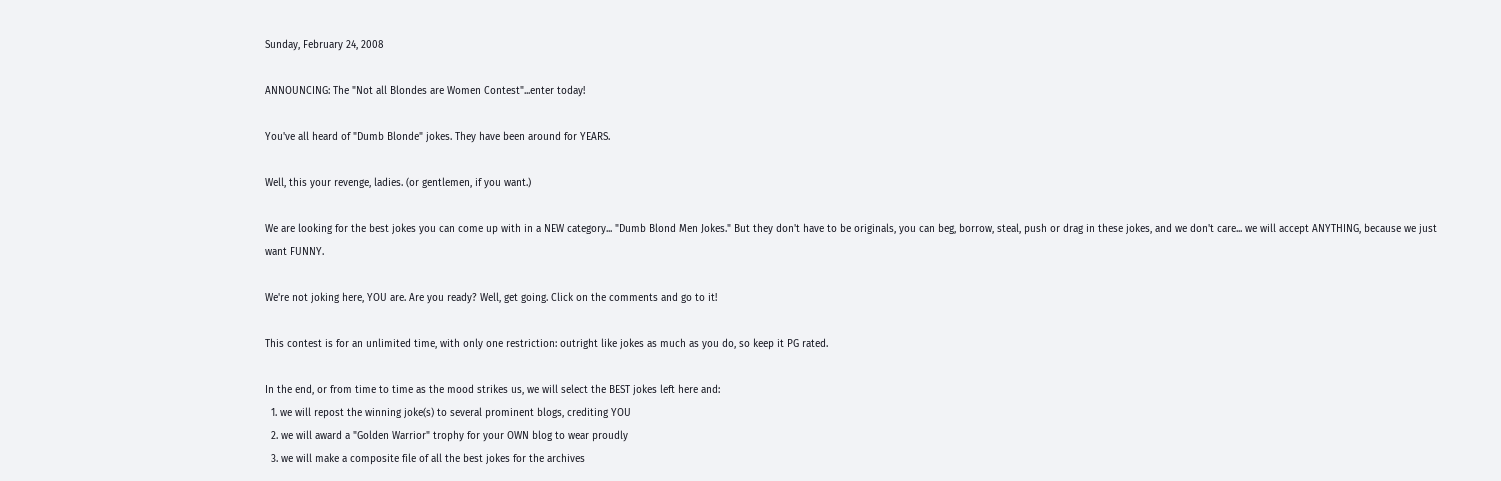Sunday, February 24, 2008

ANNOUNCING: The "Not all Blondes are Women Contest"...enter today!

You've all heard of "Dumb Blonde" jokes. They have been around for YEARS.

Well, this your revenge, ladies. (or gentlemen, if you want.)

We are looking for the best jokes you can come up with in a NEW category... "Dumb Blond Men Jokes." But they don't have to be originals, you can beg, borrow, steal, push or drag in these jokes, and we don't care... we will accept ANYTHING, because we just want FUNNY.

We're not joking here, YOU are. Are you ready? Well, get going. Click on the comments and go to it!

This contest is for an unlimited time, with only one restriction: outright like jokes as much as you do, so keep it PG rated.

In the end, or from time to time as the mood strikes us, we will select the BEST jokes left here and:
  1. we will repost the winning joke(s) to several prominent blogs, crediting YOU
  2. we will award a "Golden Warrior" trophy for your OWN blog to wear proudly
  3. we will make a composite file of all the best jokes for the archives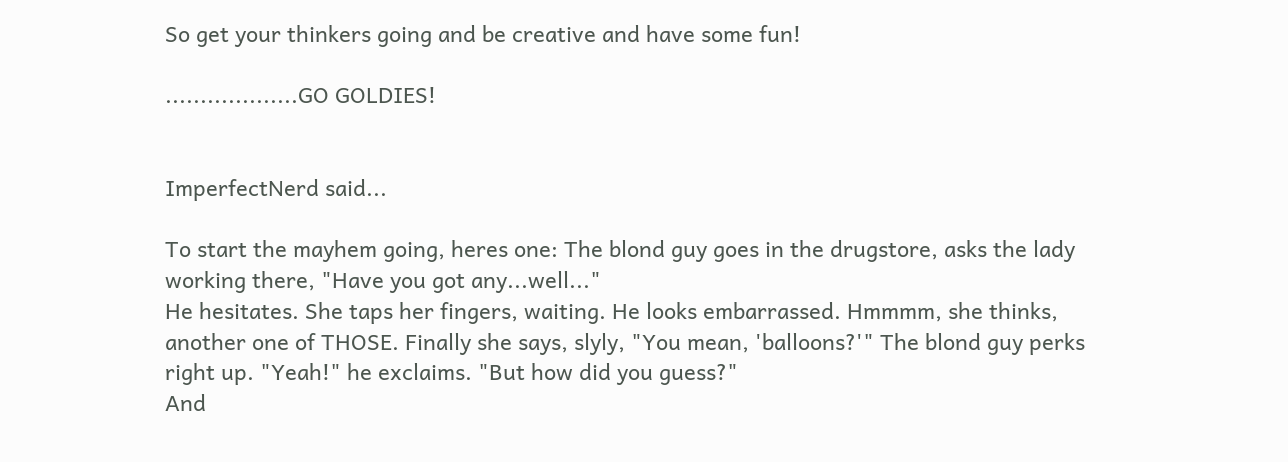So get your thinkers going and be creative and have some fun!

...................GO GOLDIES!


ImperfectNerd said...

To start the mayhem going, heres one: The blond guy goes in the drugstore, asks the lady working there, "Have you got any...well..."
He hesitates. She taps her fingers, waiting. He looks embarrassed. Hmmmm, she thinks, another one of THOSE. Finally she says, slyly, "You mean, 'balloons?'" The blond guy perks right up. "Yeah!" he exclaims. "But how did you guess?"
And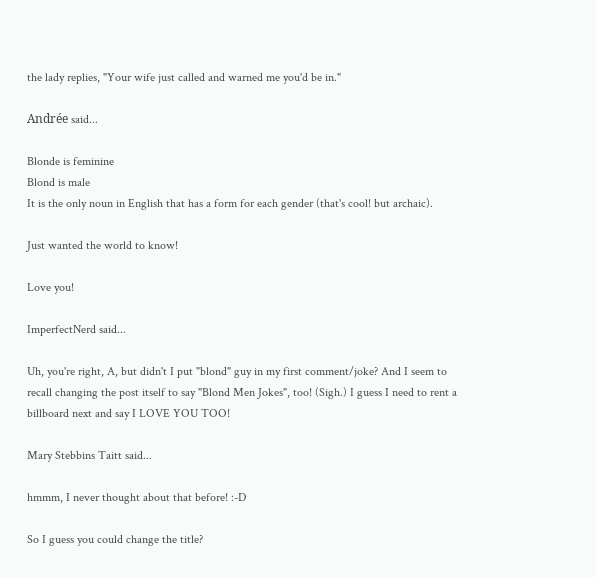the lady replies, "Your wife just called and warned me you'd be in."

Andrée said...

Blonde is feminine
Blond is male
It is the only noun in English that has a form for each gender (that's cool! but archaic).

Just wanted the world to know!

Love you!

ImperfectNerd said...

Uh, you're right, A, but didn't I put "blond" guy in my first comment/joke? And I seem to recall changing the post itself to say "Blond Men Jokes", too! (Sigh.) I guess I need to rent a billboard next and say I LOVE YOU TOO!

Mary Stebbins Taitt said...

hmmm, I never thought about that before! :-D

So I guess you could change the title?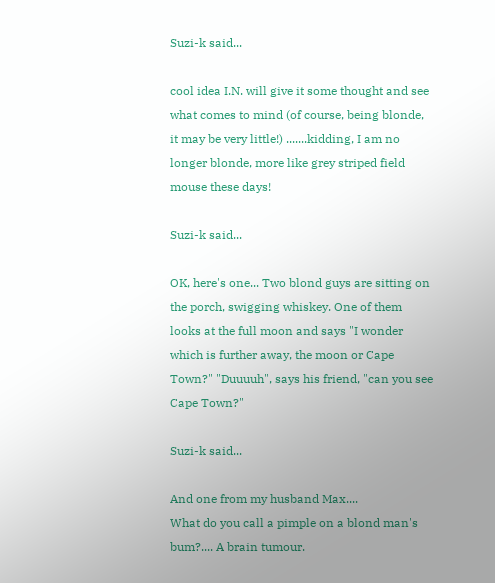Suzi-k said...

cool idea I.N. will give it some thought and see what comes to mind (of course, being blonde, it may be very little!) .......kidding, I am no longer blonde, more like grey striped field mouse these days!

Suzi-k said...

OK, here's one... Two blond guys are sitting on the porch, swigging whiskey. One of them looks at the full moon and says "I wonder which is further away, the moon or Cape Town?" "Duuuuh", says his friend, "can you see Cape Town?"

Suzi-k said...

And one from my husband Max....
What do you call a pimple on a blond man's bum?.... A brain tumour.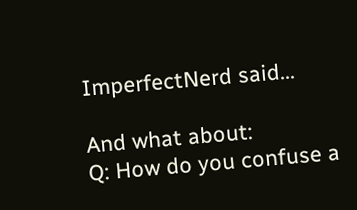ImperfectNerd said...

And what about:
Q: How do you confuse a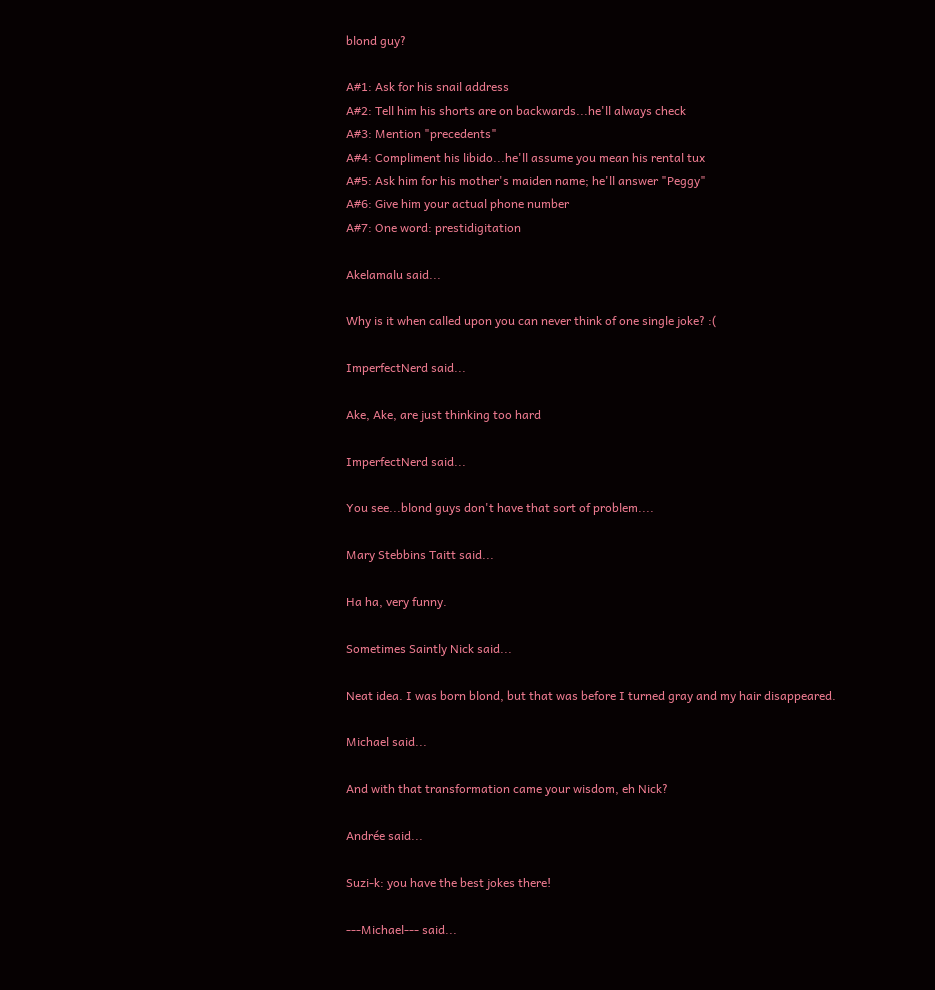blond guy?

A#1: Ask for his snail address
A#2: Tell him his shorts are on backwards...he'll always check
A#3: Mention "precedents"
A#4: Compliment his libido...he'll assume you mean his rental tux
A#5: Ask him for his mother's maiden name; he'll answer "Peggy"
A#6: Give him your actual phone number
A#7: One word: prestidigitation

Akelamalu said...

Why is it when called upon you can never think of one single joke? :(

ImperfectNerd said...

Ake, Ake, are just thinking too hard

ImperfectNerd said...

You see...blond guys don't have that sort of problem....

Mary Stebbins Taitt said...

Ha ha, very funny.

Sometimes Saintly Nick said...

Neat idea. I was born blond, but that was before I turned gray and my hair disappeared.

Michael said...

And with that transformation came your wisdom, eh Nick?

Andrée said...

Suzi-k: you have the best jokes there!

---Michael--- said...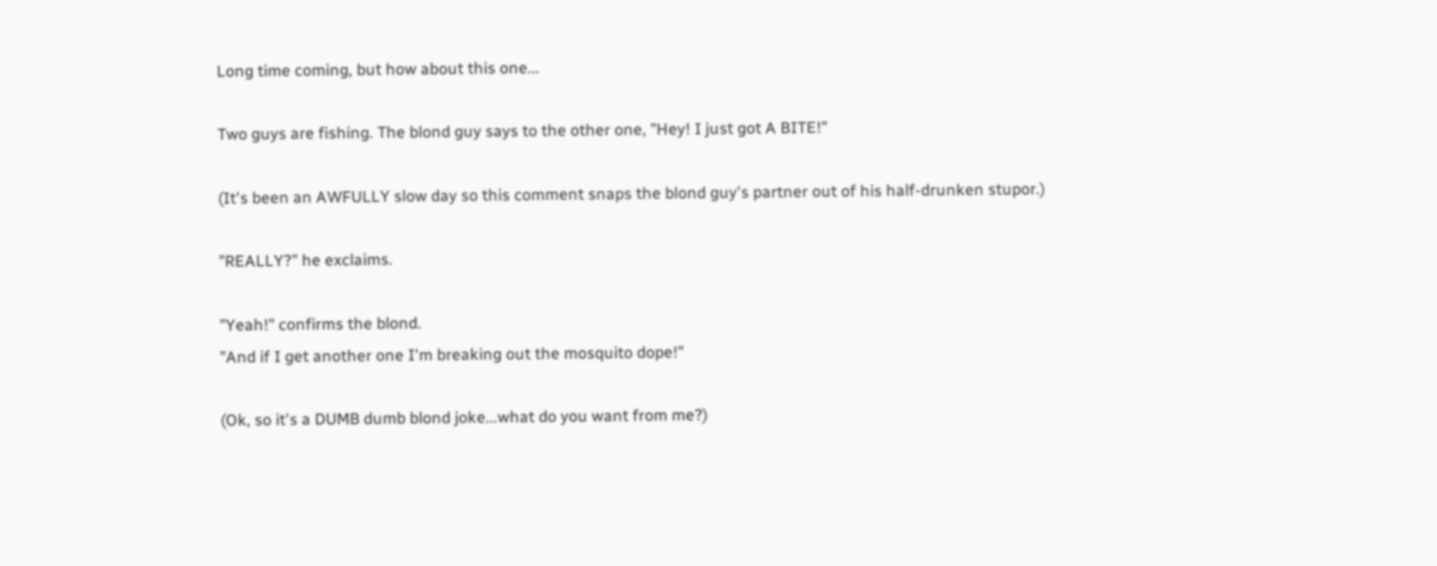Long time coming, but how about this one...

Two guys are fishing. The blond guy says to the other one, "Hey! I just got A BITE!"

(It's been an AWFULLY slow day so this comment snaps the blond guy's partner out of his half-drunken stupor.)

"REALLY?" he exclaims.

"Yeah!" confirms the blond.
"And if I get another one I'm breaking out the mosquito dope!"

(Ok, so it's a DUMB dumb blond joke...what do you want from me?)